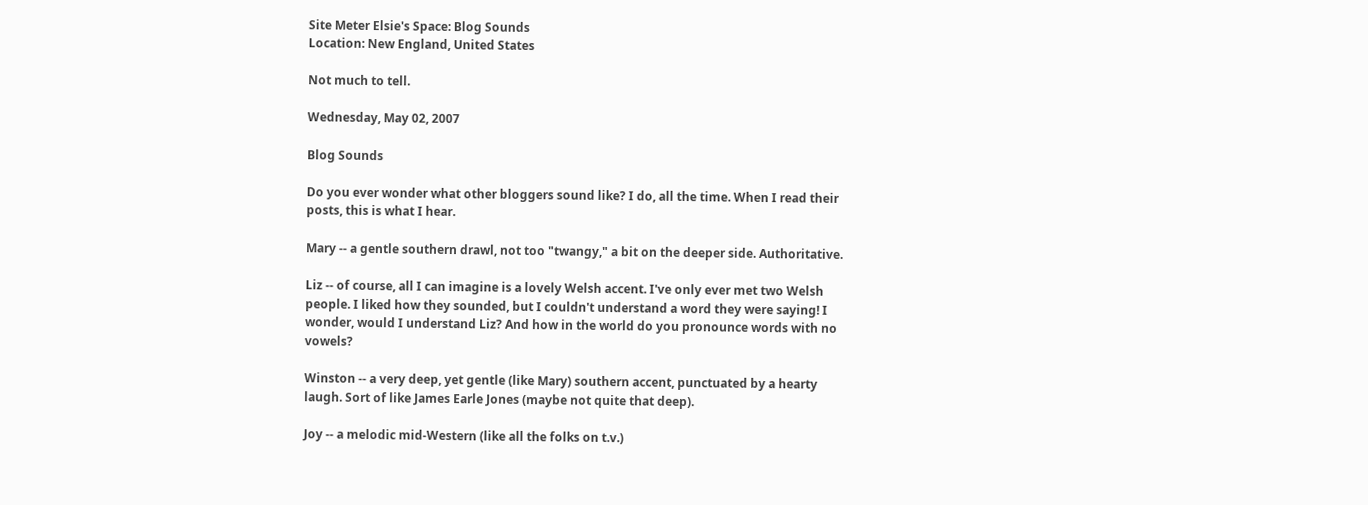Site Meter Elsie's Space: Blog Sounds
Location: New England, United States

Not much to tell.

Wednesday, May 02, 2007

Blog Sounds

Do you ever wonder what other bloggers sound like? I do, all the time. When I read their posts, this is what I hear.

Mary -- a gentle southern drawl, not too "twangy," a bit on the deeper side. Authoritative.

Liz -- of course, all I can imagine is a lovely Welsh accent. I've only ever met two Welsh people. I liked how they sounded, but I couldn't understand a word they were saying! I wonder, would I understand Liz? And how in the world do you pronounce words with no vowels?

Winston -- a very deep, yet gentle (like Mary) southern accent, punctuated by a hearty laugh. Sort of like James Earle Jones (maybe not quite that deep).

Joy -- a melodic mid-Western (like all the folks on t.v.)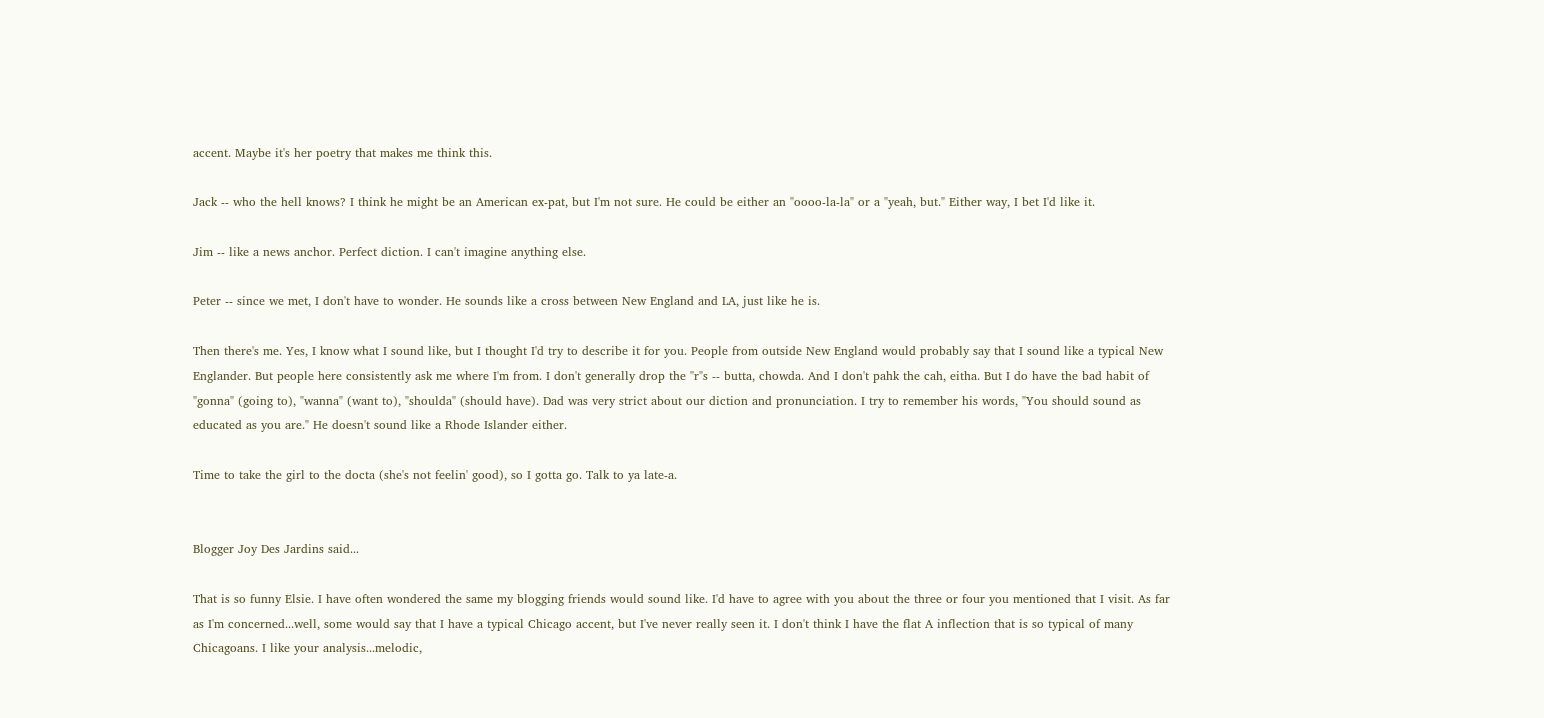accent. Maybe it's her poetry that makes me think this.

Jack -- who the hell knows? I think he might be an American ex-pat, but I'm not sure. He could be either an "oooo-la-la" or a "yeah, but." Either way, I bet I'd like it.

Jim -- like a news anchor. Perfect diction. I can't imagine anything else.

Peter -- since we met, I don't have to wonder. He sounds like a cross between New England and LA, just like he is.

Then there's me. Yes, I know what I sound like, but I thought I'd try to describe it for you. People from outside New England would probably say that I sound like a typical New Englander. But people here consistently ask me where I'm from. I don't generally drop the "r"s -- butta, chowda. And I don't pahk the cah, eitha. But I do have the bad habit of "gonna" (going to), "wanna" (want to), "shoulda" (should have). Dad was very strict about our diction and pronunciation. I try to remember his words, "You should sound as educated as you are." He doesn't sound like a Rhode Islander either.

Time to take the girl to the docta (she's not feelin' good), so I gotta go. Talk to ya late-a.


Blogger Joy Des Jardins said...

That is so funny Elsie. I have often wondered the same my blogging friends would sound like. I'd have to agree with you about the three or four you mentioned that I visit. As far as I'm concerned...well, some would say that I have a typical Chicago accent, but I've never really seen it. I don't think I have the flat A inflection that is so typical of many Chicagoans. I like your analysis...melodic,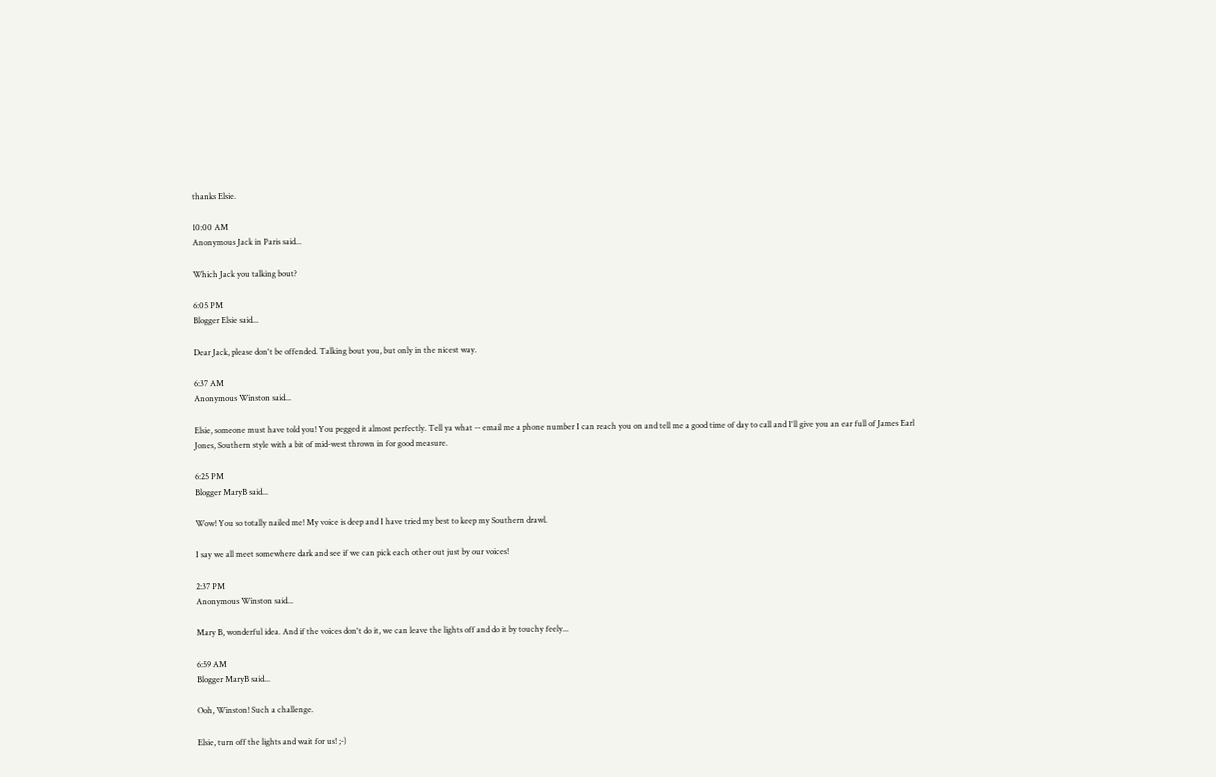thanks Elsie.

10:00 AM
Anonymous Jack in Paris said...

Which Jack you talking bout?

6:05 PM
Blogger Elsie said...

Dear Jack, please don't be offended. Talking bout you, but only in the nicest way.

6:37 AM
Anonymous Winston said...

Elsie, someone must have told you! You pegged it almost perfectly. Tell ya what -- email me a phone number I can reach you on and tell me a good time of day to call and I'll give you an ear full of James Earl Jones, Southern style with a bit of mid-west thrown in for good measure.

6:25 PM
Blogger MaryB said...

Wow! You so totally nailed me! My voice is deep and I have tried my best to keep my Southern drawl.

I say we all meet somewhere dark and see if we can pick each other out just by our voices!

2:37 PM
Anonymous Winston said...

Mary B, wonderful idea. And if the voices don't do it, we can leave the lights off and do it by touchy feely...

6:59 AM
Blogger MaryB said...

Ooh, Winston! Such a challenge.

Elsie, turn off the lights and wait for us! ;-)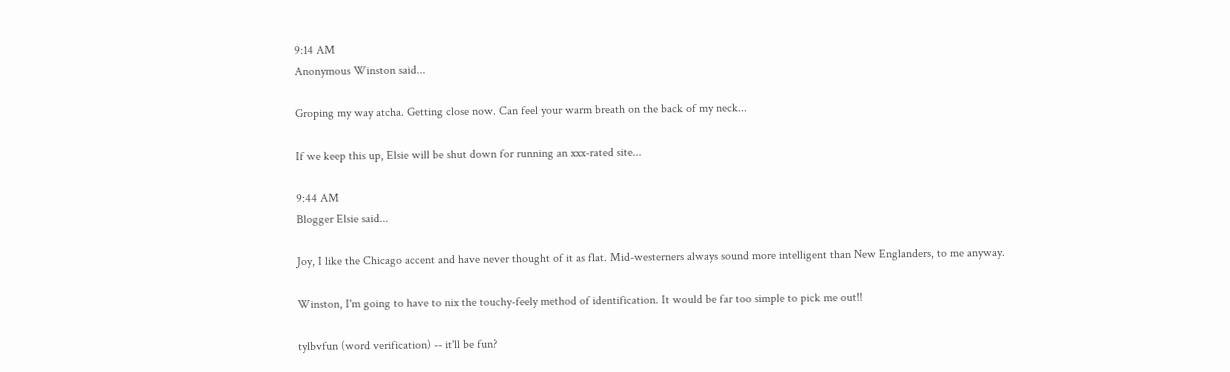9:14 AM
Anonymous Winston said...

Groping my way atcha. Getting close now. Can feel your warm breath on the back of my neck...

If we keep this up, Elsie will be shut down for running an xxx-rated site...

9:44 AM
Blogger Elsie said...

Joy, I like the Chicago accent and have never thought of it as flat. Mid-westerners always sound more intelligent than New Englanders, to me anyway.

Winston, I'm going to have to nix the touchy-feely method of identification. It would be far too simple to pick me out!!

tylbvfun (word verification) -- it'll be fun?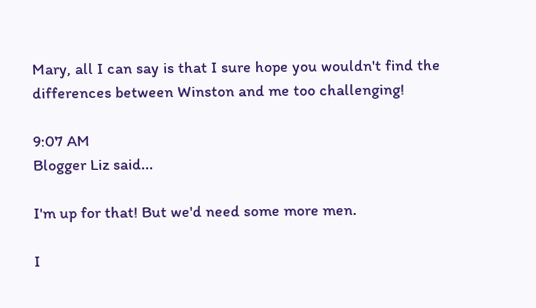Mary, all I can say is that I sure hope you wouldn't find the differences between Winston and me too challenging!

9:07 AM
Blogger Liz said...

I'm up for that! But we'd need some more men.

I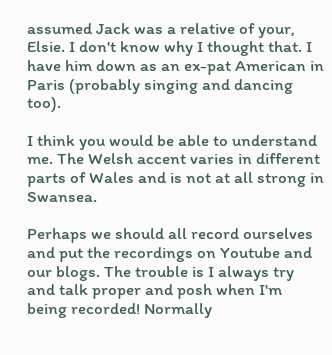assumed Jack was a relative of your, Elsie. I don't know why I thought that. I have him down as an ex-pat American in Paris (probably singing and dancing too).

I think you would be able to understand me. The Welsh accent varies in different parts of Wales and is not at all strong in Swansea.

Perhaps we should all record ourselves and put the recordings on Youtube and our blogs. The trouble is I always try and talk proper and posh when I'm being recorded! Normally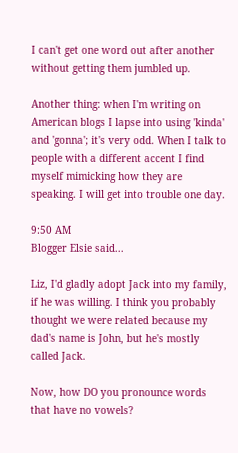I can't get one word out after another without getting them jumbled up.

Another thing: when I'm writing on American blogs I lapse into using 'kinda' and 'gonna'; it's very odd. When I talk to people with a different accent I find myself mimicking how they are speaking. I will get into trouble one day.

9:50 AM
Blogger Elsie said...

Liz, I'd gladly adopt Jack into my family, if he was willing. I think you probably thought we were related because my dad's name is John, but he's mostly called Jack.

Now, how DO you pronounce words that have no vowels?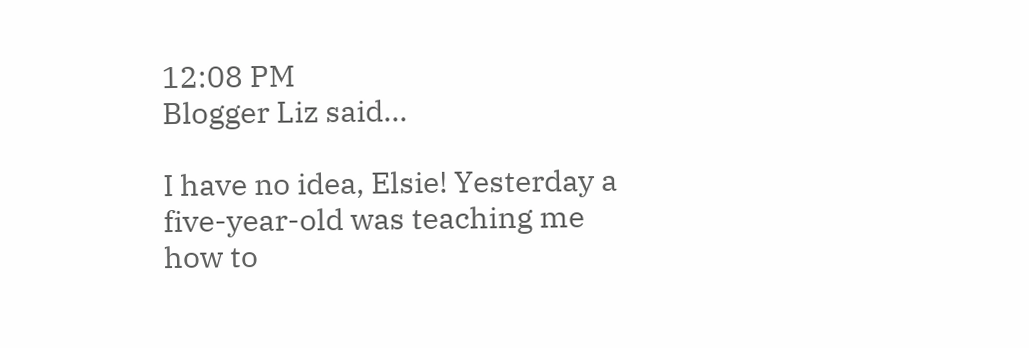12:08 PM
Blogger Liz said...

I have no idea, Elsie! Yesterday a five-year-old was teaching me how to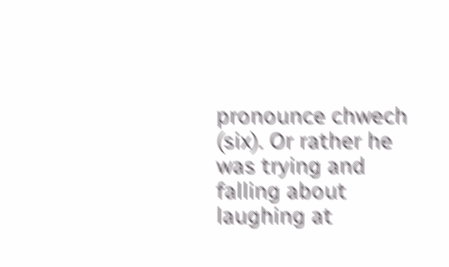pronounce chwech (six). Or rather he was trying and falling about laughing at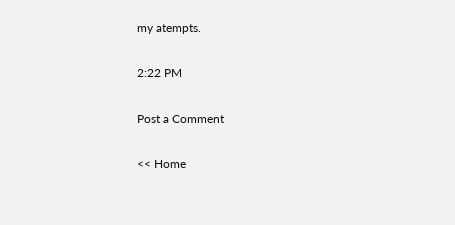my atempts.

2:22 PM

Post a Comment

<< Home